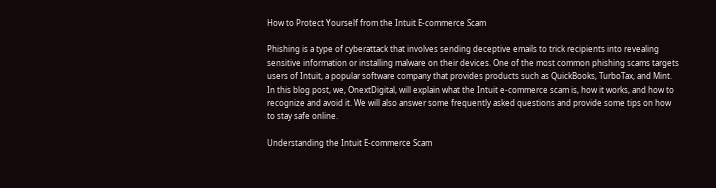How to Protect Yourself from the Intuit E-commerce Scam

Phishing is a type of cyberattack that involves sending deceptive emails to trick recipients into revealing sensitive information or installing malware on their devices. One of the most common phishing scams targets users of Intuit, a popular software company that provides products such as QuickBooks, TurboTax, and Mint. In this blog post, we, OnextDigital, will explain what the Intuit e-commerce scam is, how it works, and how to recognize and avoid it. We will also answer some frequently asked questions and provide some tips on how to stay safe online.

Understanding the Intuit E-commerce Scam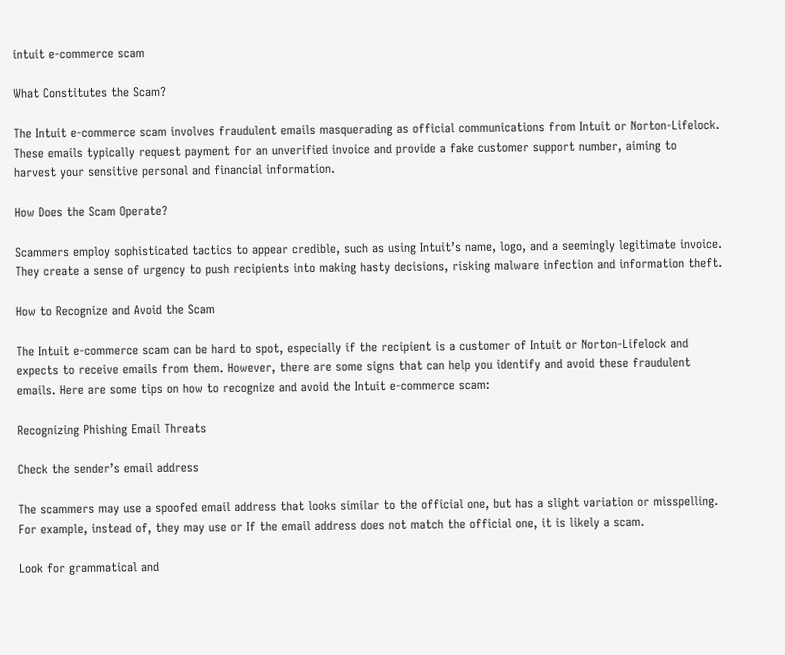intuit e-commerce scam

What Constitutes the Scam?

The Intuit e-commerce scam involves fraudulent emails masquerading as official communications from Intuit or Norton-Lifelock. These emails typically request payment for an unverified invoice and provide a fake customer support number, aiming to harvest your sensitive personal and financial information.

How Does the Scam Operate?

Scammers employ sophisticated tactics to appear credible, such as using Intuit’s name, logo, and a seemingly legitimate invoice. They create a sense of urgency to push recipients into making hasty decisions, risking malware infection and information theft.

How to Recognize and Avoid the Scam

The Intuit e-commerce scam can be hard to spot, especially if the recipient is a customer of Intuit or Norton-Lifelock and expects to receive emails from them. However, there are some signs that can help you identify and avoid these fraudulent emails. Here are some tips on how to recognize and avoid the Intuit e-commerce scam:

Recognizing Phishing Email Threats

Check the sender’s email address

The scammers may use a spoofed email address that looks similar to the official one, but has a slight variation or misspelling. For example, instead of, they may use or If the email address does not match the official one, it is likely a scam.

Look for grammatical and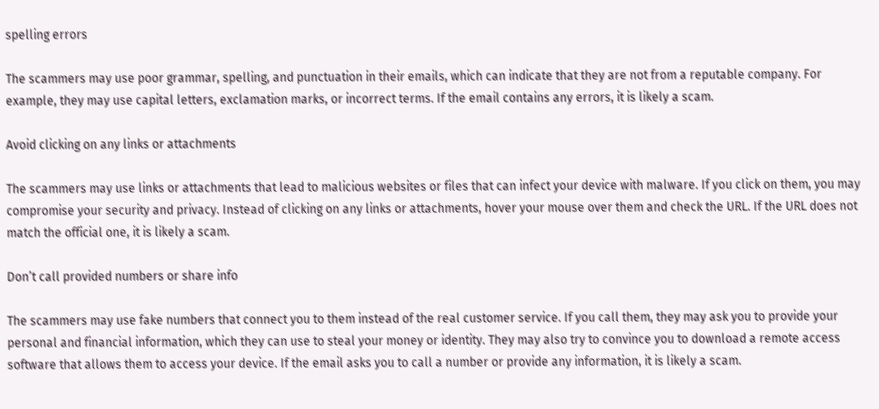spelling errors

The scammers may use poor grammar, spelling, and punctuation in their emails, which can indicate that they are not from a reputable company. For example, they may use capital letters, exclamation marks, or incorrect terms. If the email contains any errors, it is likely a scam.

Avoid clicking on any links or attachments

The scammers may use links or attachments that lead to malicious websites or files that can infect your device with malware. If you click on them, you may compromise your security and privacy. Instead of clicking on any links or attachments, hover your mouse over them and check the URL. If the URL does not match the official one, it is likely a scam.

Don’t call provided numbers or share info

The scammers may use fake numbers that connect you to them instead of the real customer service. If you call them, they may ask you to provide your personal and financial information, which they can use to steal your money or identity. They may also try to convince you to download a remote access software that allows them to access your device. If the email asks you to call a number or provide any information, it is likely a scam.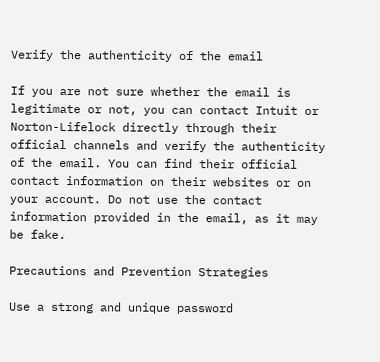Verify the authenticity of the email

If you are not sure whether the email is legitimate or not, you can contact Intuit or Norton-Lifelock directly through their official channels and verify the authenticity of the email. You can find their official contact information on their websites or on your account. Do not use the contact information provided in the email, as it may be fake.

Precautions and Prevention Strategies

Use a strong and unique password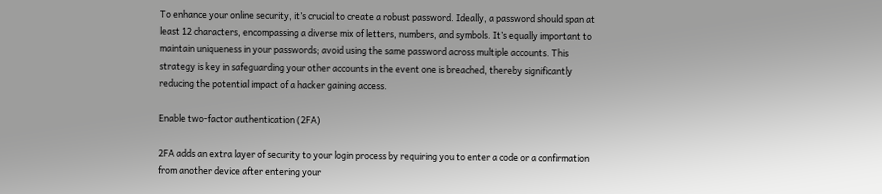To enhance your online security, it’s crucial to create a robust password. Ideally, a password should span at least 12 characters, encompassing a diverse mix of letters, numbers, and symbols. It’s equally important to maintain uniqueness in your passwords; avoid using the same password across multiple accounts. This strategy is key in safeguarding your other accounts in the event one is breached, thereby significantly reducing the potential impact of a hacker gaining access.

Enable two-factor authentication (2FA)

2FA adds an extra layer of security to your login process by requiring you to enter a code or a confirmation from another device after entering your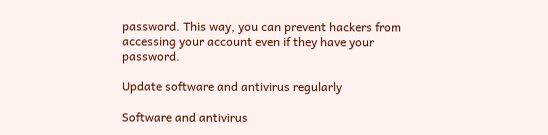password. This way, you can prevent hackers from accessing your account even if they have your password.

Update software and antivirus regularly

Software and antivirus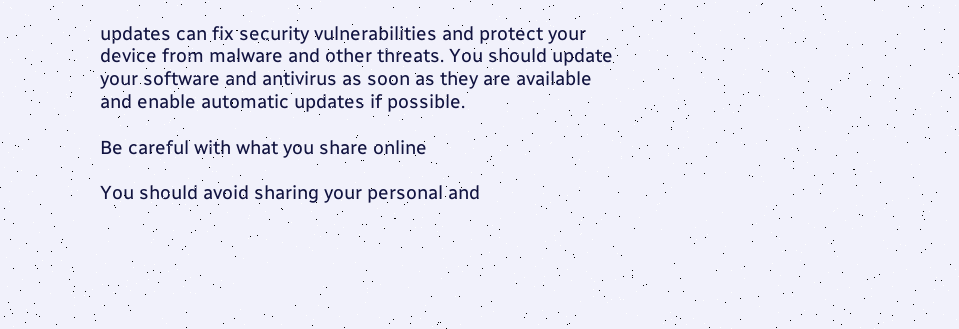updates can fix security vulnerabilities and protect your device from malware and other threats. You should update your software and antivirus as soon as they are available and enable automatic updates if possible.

Be careful with what you share online

You should avoid sharing your personal and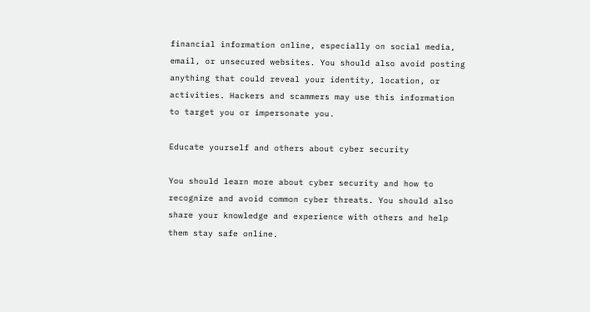financial information online, especially on social media, email, or unsecured websites. You should also avoid posting anything that could reveal your identity, location, or activities. Hackers and scammers may use this information to target you or impersonate you.

Educate yourself and others about cyber security

You should learn more about cyber security and how to recognize and avoid common cyber threats. You should also share your knowledge and experience with others and help them stay safe online.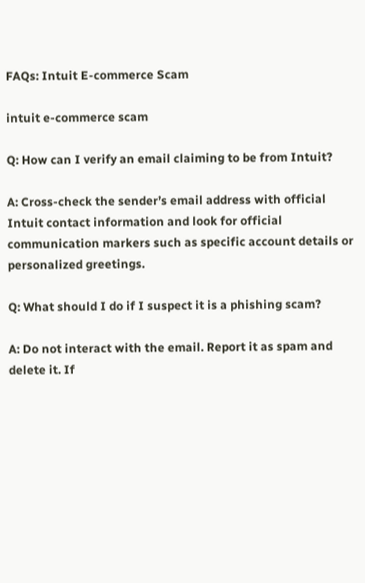FAQs: Intuit E-commerce Scam

intuit e-commerce scam

Q: How can I verify an email claiming to be from Intuit?

A: Cross-check the sender’s email address with official Intuit contact information and look for official communication markers such as specific account details or personalized greetings.

Q: What should I do if I suspect it is a phishing scam?

A: Do not interact with the email. Report it as spam and delete it. If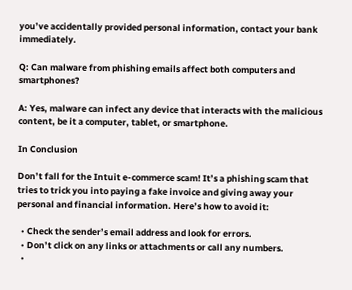you’ve accidentally provided personal information, contact your bank immediately.

Q: Can malware from phishing emails affect both computers and smartphones?

A: Yes, malware can infect any device that interacts with the malicious content, be it a computer, tablet, or smartphone.

In Conclusion

Don’t fall for the Intuit e-commerce scam! It’s a phishing scam that tries to trick you into paying a fake invoice and giving away your personal and financial information. Here’s how to avoid it:

  • Check the sender’s email address and look for errors.
  • Don’t click on any links or attachments or call any numbers.
  •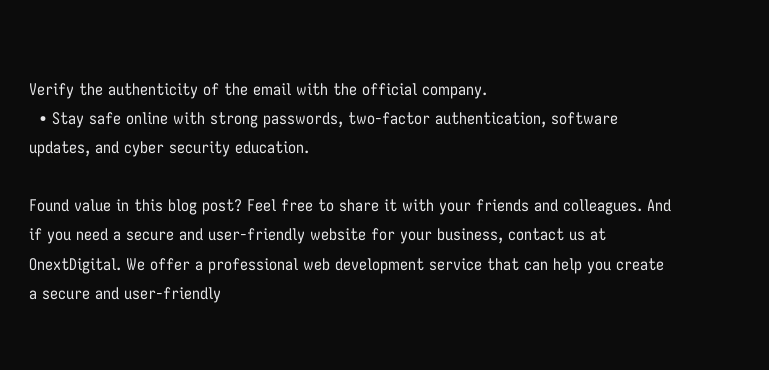Verify the authenticity of the email with the official company.
  • Stay safe online with strong passwords, two-factor authentication, software updates, and cyber security education.

Found value in this blog post? Feel free to share it with your friends and colleagues. And if you need a secure and user-friendly website for your business, contact us at OnextDigital. We offer a professional web development service that can help you create a secure and user-friendly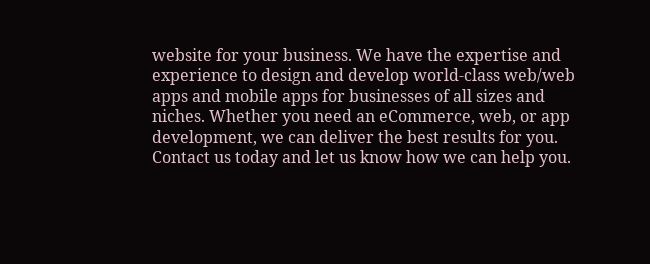website for your business. We have the expertise and experience to design and develop world-class web/web apps and mobile apps for businesses of all sizes and niches. Whether you need an eCommerce, web, or app development, we can deliver the best results for you. Contact us today and let us know how we can help you.